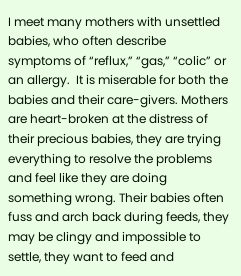I meet many mothers with unsettled babies, who often describe symptoms of “reflux,” “gas,” “colic” or an allergy.  It is miserable for both the babies and their care-givers. Mothers are heart-broken at the distress of their precious babies, they are trying everything to resolve the problems and feel like they are doing something wrong. Their babies often fuss and arch back during feeds, they may be clingy and impossible to settle, they want to feed and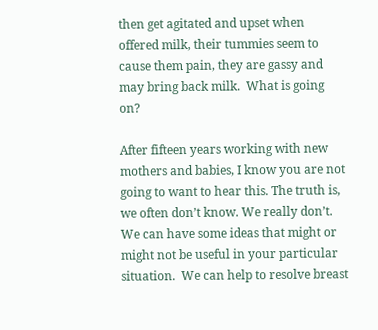then get agitated and upset when offered milk, their tummies seem to cause them pain, they are gassy and may bring back milk.  What is going on?

After fifteen years working with new mothers and babies, I know you are not going to want to hear this. The truth is, we often don’t know. We really don’t.  We can have some ideas that might or might not be useful in your particular situation.  We can help to resolve breast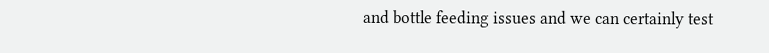and bottle feeding issues and we can certainly test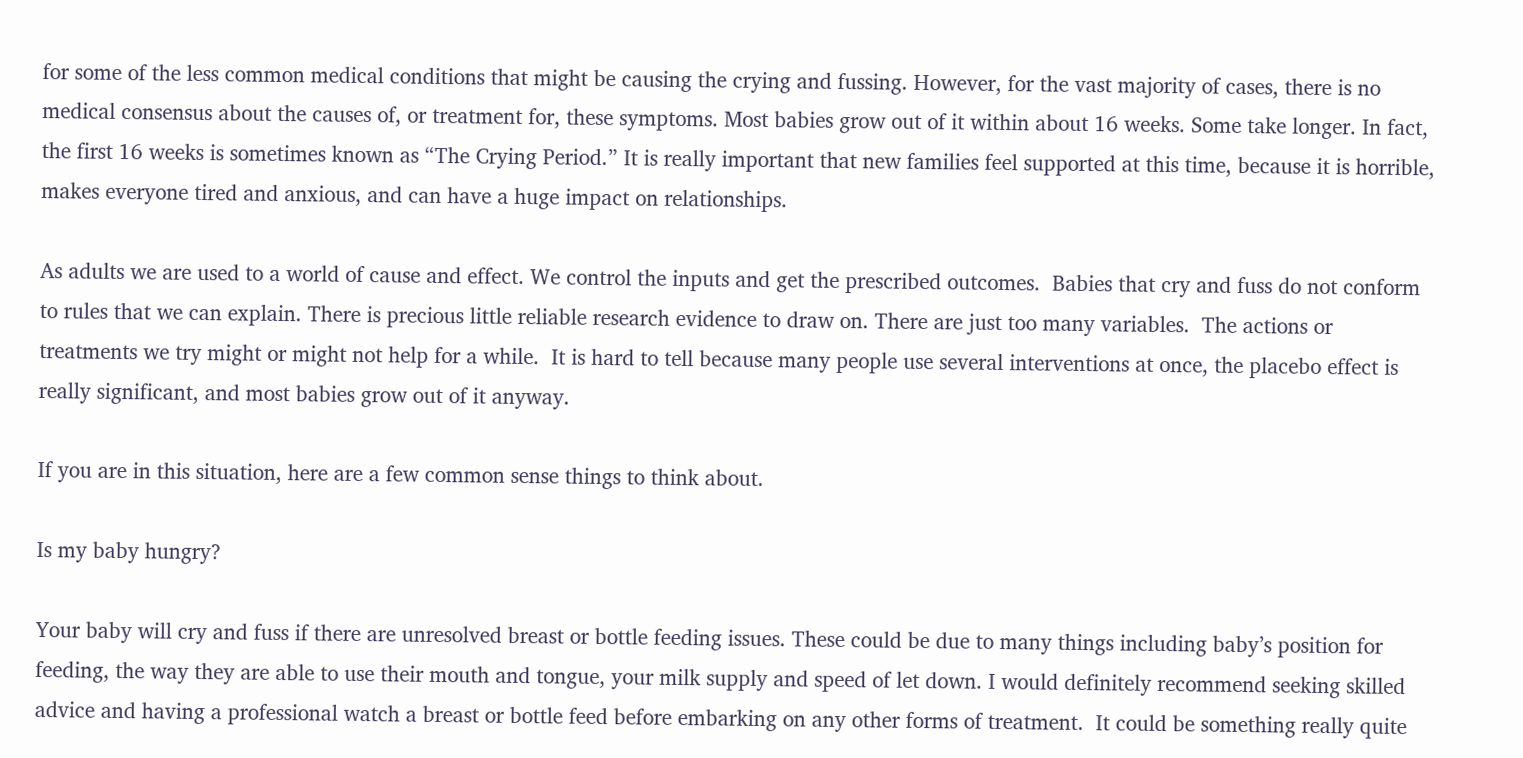for some of the less common medical conditions that might be causing the crying and fussing. However, for the vast majority of cases, there is no medical consensus about the causes of, or treatment for, these symptoms. Most babies grow out of it within about 16 weeks. Some take longer. In fact, the first 16 weeks is sometimes known as “The Crying Period.” It is really important that new families feel supported at this time, because it is horrible, makes everyone tired and anxious, and can have a huge impact on relationships.

As adults we are used to a world of cause and effect. We control the inputs and get the prescribed outcomes.  Babies that cry and fuss do not conform to rules that we can explain. There is precious little reliable research evidence to draw on. There are just too many variables.  The actions or treatments we try might or might not help for a while.  It is hard to tell because many people use several interventions at once, the placebo effect is really significant, and most babies grow out of it anyway.

If you are in this situation, here are a few common sense things to think about.

Is my baby hungry?

Your baby will cry and fuss if there are unresolved breast or bottle feeding issues. These could be due to many things including baby’s position for feeding, the way they are able to use their mouth and tongue, your milk supply and speed of let down. I would definitely recommend seeking skilled advice and having a professional watch a breast or bottle feed before embarking on any other forms of treatment.  It could be something really quite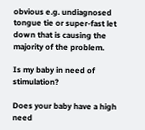obvious e.g. undiagnosed tongue tie or super-fast let down that is causing the majority of the problem.

Is my baby in need of stimulation?

Does your baby have a high need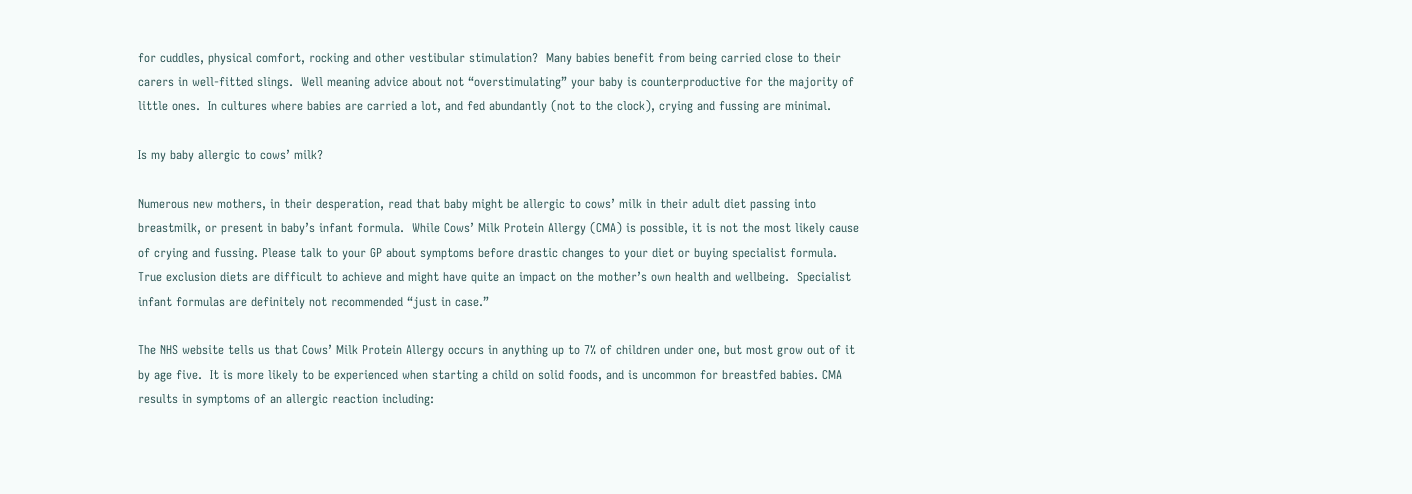for cuddles, physical comfort, rocking and other vestibular stimulation?  Many babies benefit from being carried close to their carers in well-fitted slings.  Well meaning advice about not “overstimulating” your baby is counterproductive for the majority of little ones.  In cultures where babies are carried a lot, and fed abundantly (not to the clock), crying and fussing are minimal.

Is my baby allergic to cows’ milk?

Numerous new mothers, in their desperation, read that baby might be allergic to cows’ milk in their adult diet passing into breastmilk, or present in baby’s infant formula.  While Cows’ Milk Protein Allergy (CMA) is possible, it is not the most likely cause of crying and fussing. Please talk to your GP about symptoms before drastic changes to your diet or buying specialist formula.  True exclusion diets are difficult to achieve and might have quite an impact on the mother’s own health and wellbeing.  Specialist infant formulas are definitely not recommended “just in case.”

The NHS website tells us that Cows’ Milk Protein Allergy occurs in anything up to 7% of children under one, but most grow out of it by age five.  It is more likely to be experienced when starting a child on solid foods, and is uncommon for breastfed babies. CMA results in symptoms of an allergic reaction including: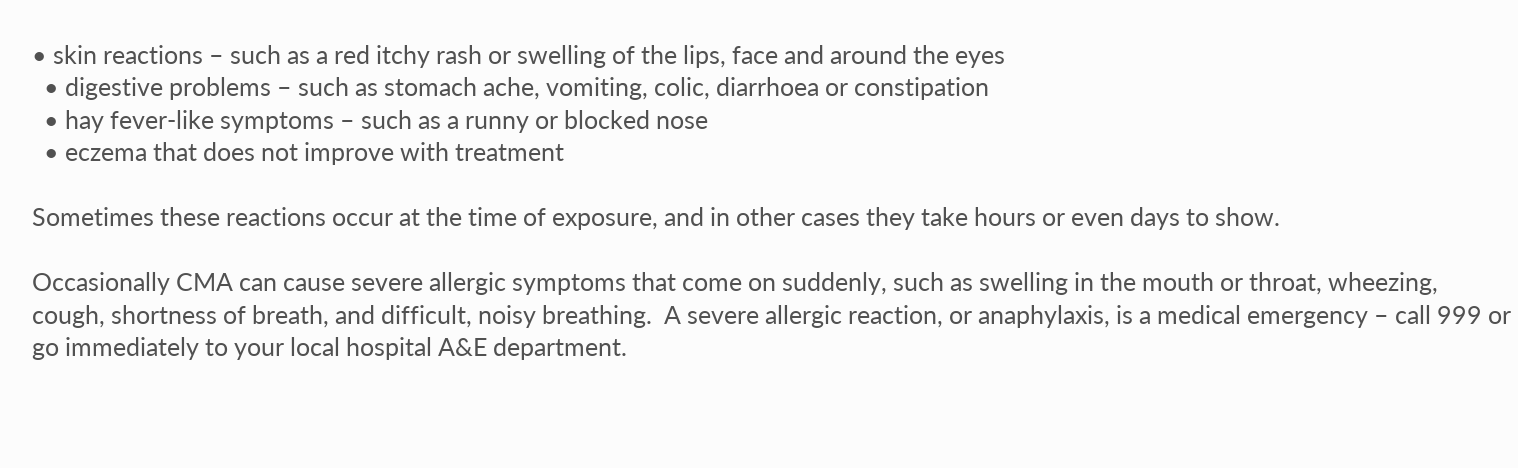• skin reactions – such as a red itchy rash or swelling of the lips, face and around the eyes
  • digestive problems – such as stomach ache, vomiting, colic, diarrhoea or constipation
  • hay fever-like symptoms – such as a runny or blocked nose
  • eczema that does not improve with treatment

Sometimes these reactions occur at the time of exposure, and in other cases they take hours or even days to show.

Occasionally CMA can cause severe allergic symptoms that come on suddenly, such as swelling in the mouth or throat, wheezing, cough, shortness of breath, and difficult, noisy breathing.  A severe allergic reaction, or anaphylaxis, is a medical emergency – call 999 or go immediately to your local hospital A&E department.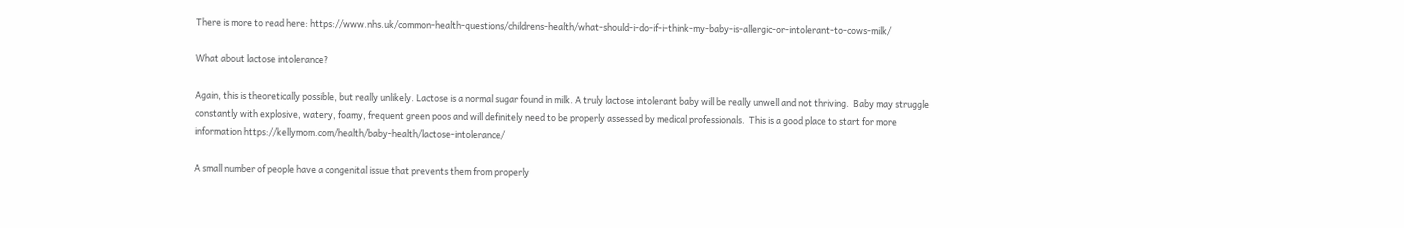There is more to read here: https://www.nhs.uk/common-health-questions/childrens-health/what-should-i-do-if-i-think-my-baby-is-allergic-or-intolerant-to-cows-milk/

What about lactose intolerance?

Again, this is theoretically possible, but really unlikely. Lactose is a normal sugar found in milk. A truly lactose intolerant baby will be really unwell and not thriving.  Baby may struggle constantly with explosive, watery, foamy, frequent green poos and will definitely need to be properly assessed by medical professionals.  This is a good place to start for more information https://kellymom.com/health/baby-health/lactose-intolerance/

A small number of people have a congenital issue that prevents them from properly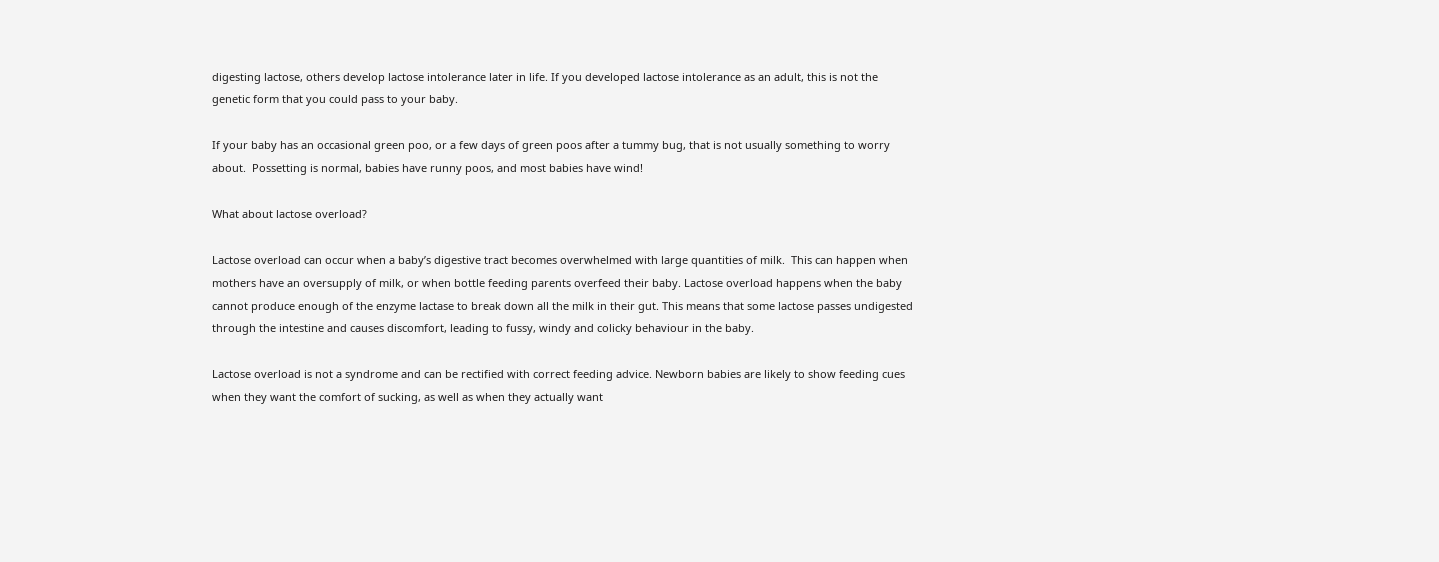digesting lactose, others develop lactose intolerance later in life. If you developed lactose intolerance as an adult, this is not the genetic form that you could pass to your baby.

If your baby has an occasional green poo, or a few days of green poos after a tummy bug, that is not usually something to worry about.  Possetting is normal, babies have runny poos, and most babies have wind!

What about lactose overload?

Lactose overload can occur when a baby’s digestive tract becomes overwhelmed with large quantities of milk.  This can happen when mothers have an oversupply of milk, or when bottle feeding parents overfeed their baby. Lactose overload happens when the baby cannot produce enough of the enzyme lactase to break down all the milk in their gut. This means that some lactose passes undigested through the intestine and causes discomfort, leading to fussy, windy and colicky behaviour in the baby.

Lactose overload is not a syndrome and can be rectified with correct feeding advice. Newborn babies are likely to show feeding cues when they want the comfort of sucking, as well as when they actually want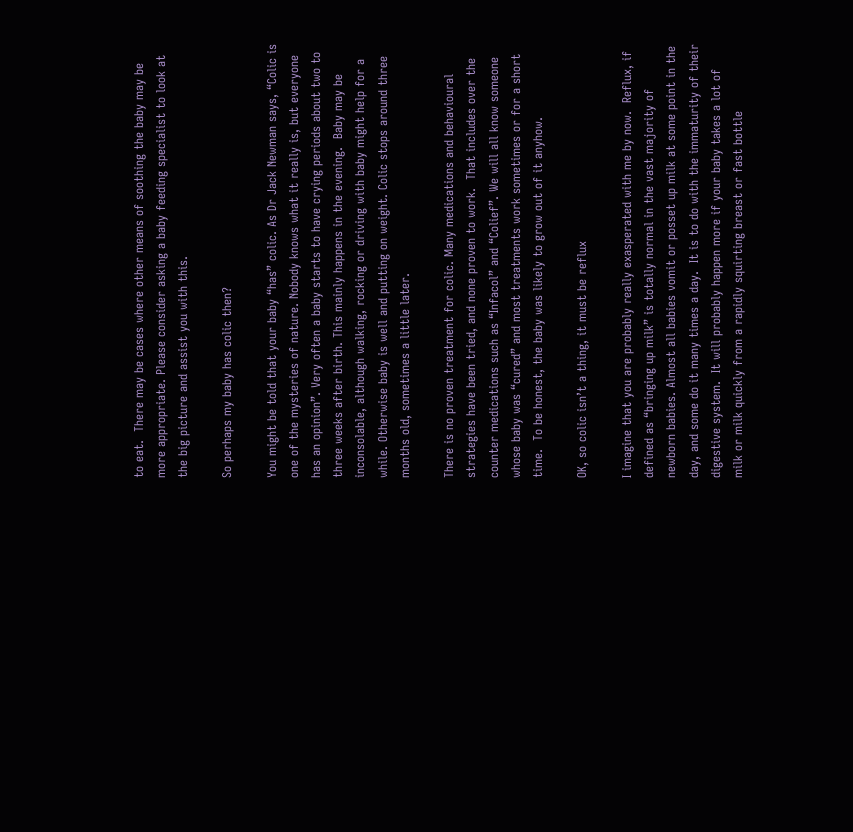to eat.  There may be cases where other means of soothing the baby may be more appropriate. Please consider asking a baby feeding specialist to look at the big picture and assist you with this.

So perhaps my baby has colic then?

You might be told that your baby “has” colic. As Dr Jack Newman says, “Colic is one of the mysteries of nature. Nobody knows what it really is, but everyone has an opinion”. Very often a baby starts to have crying periods about two to three weeks after birth. This mainly happens in the evening.  Baby may be inconsolable, although walking, rocking or driving with baby might help for a while. Otherwise baby is well and putting on weight. Colic stops around three months old, sometimes a little later.

There is no proven treatment for colic. Many medications and behavioural strategies have been tried, and none proven to work.  That includes over the counter medications such as “Infacol” and “Colief”. We will all know someone whose baby was “cured” and most treatments work sometimes or for a short time.  To be honest, the baby was likely to grow out of it anyhow.

OK, so colic isn’t a thing, it must be reflux

I imagine that you are probably really exasperated with me by now.  Reflux, if defined as “bringing up milk” is totally normal in the vast majority of newborn babies. Almost all babies vomit or posset up milk at some point in the day, and some do it many times a day.  It is to do with the immaturity of their digestive system.  It will probably happen more if your baby takes a lot of milk or milk quickly from a rapidly squirting breast or fast bottle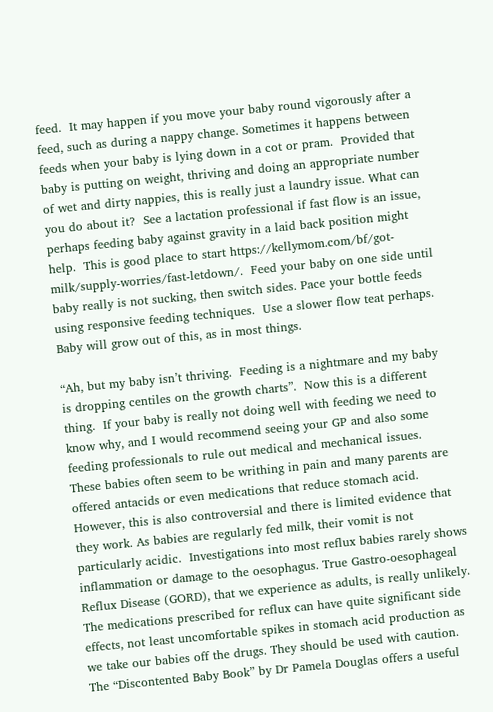feed.  It may happen if you move your baby round vigorously after a feed, such as during a nappy change. Sometimes it happens between feeds when your baby is lying down in a cot or pram.  Provided that baby is putting on weight, thriving and doing an appropriate number of wet and dirty nappies, this is really just a laundry issue. What can you do about it?  See a lactation professional if fast flow is an issue, perhaps feeding baby against gravity in a laid back position might help.  This is good place to start https://kellymom.com/bf/got-milk/supply-worries/fast-letdown/.  Feed your baby on one side until baby really is not sucking, then switch sides. Pace your bottle feeds using responsive feeding techniques.  Use a slower flow teat perhaps.  Baby will grow out of this, as in most things.

“Ah, but my baby isn’t thriving.  Feeding is a nightmare and my baby is dropping centiles on the growth charts”.  Now this is a different thing.  If your baby is really not doing well with feeding we need to know why, and I would recommend seeing your GP and also some feeding professionals to rule out medical and mechanical issues.  These babies often seem to be writhing in pain and many parents are offered antacids or even medications that reduce stomach acid.  However, this is also controversial and there is limited evidence that they work. As babies are regularly fed milk, their vomit is not particularly acidic.  Investigations into most reflux babies rarely shows inflammation or damage to the oesophagus. True Gastro-oesophageal Reflux Disease (GORD), that we experience as adults, is really unlikely. The medications prescribed for reflux can have quite significant side effects, not least uncomfortable spikes in stomach acid production as we take our babies off the drugs. They should be used with caution. The “Discontented Baby Book” by Dr Pamela Douglas offers a useful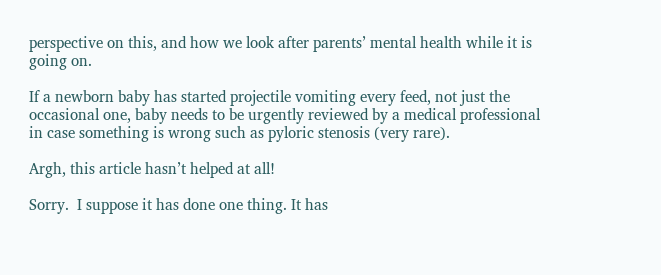perspective on this, and how we look after parents’ mental health while it is going on.

If a newborn baby has started projectile vomiting every feed, not just the occasional one, baby needs to be urgently reviewed by a medical professional in case something is wrong such as pyloric stenosis (very rare).

Argh, this article hasn’t helped at all!

Sorry.  I suppose it has done one thing. It has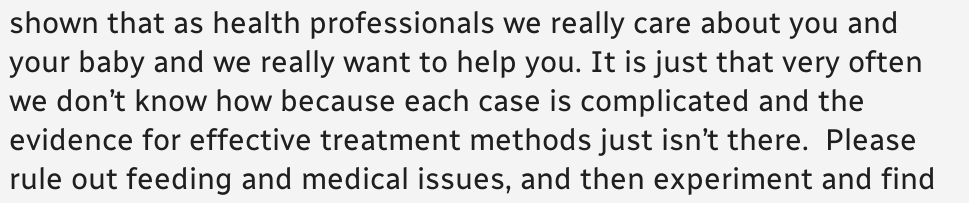shown that as health professionals we really care about you and your baby and we really want to help you. It is just that very often we don’t know how because each case is complicated and the evidence for effective treatment methods just isn’t there.  Please rule out feeding and medical issues, and then experiment and find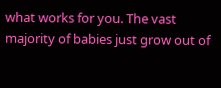what works for you. The vast majority of babies just grow out of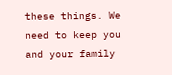these things. We need to keep you and your family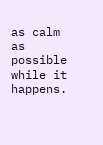as calm as possible while it happens.